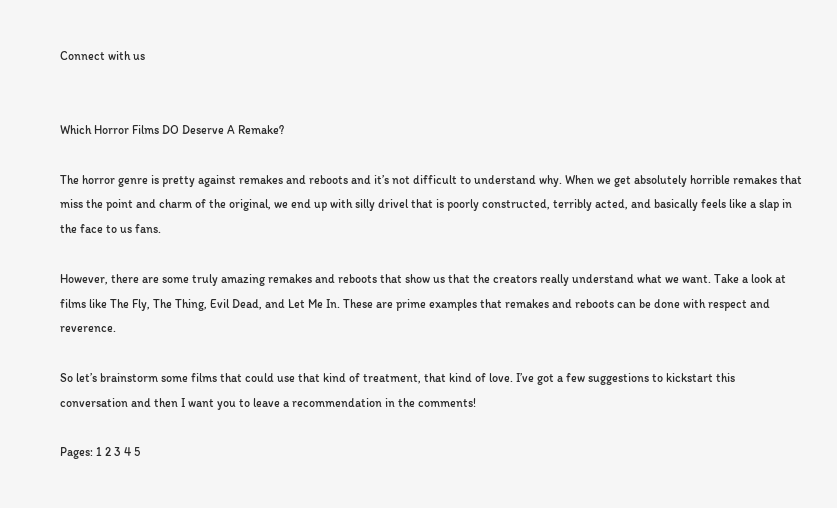Connect with us


Which Horror Films DO Deserve A Remake?

The horror genre is pretty against remakes and reboots and it’s not difficult to understand why. When we get absolutely horrible remakes that miss the point and charm of the original, we end up with silly drivel that is poorly constructed, terribly acted, and basically feels like a slap in the face to us fans.

However, there are some truly amazing remakes and reboots that show us that the creators really understand what we want. Take a look at films like The Fly, The Thing, Evil Dead, and Let Me In. These are prime examples that remakes and reboots can be done with respect and reverence.

So let’s brainstorm some films that could use that kind of treatment, that kind of love. I’ve got a few suggestions to kickstart this conversation and then I want you to leave a recommendation in the comments!

Pages: 1 2 3 4 5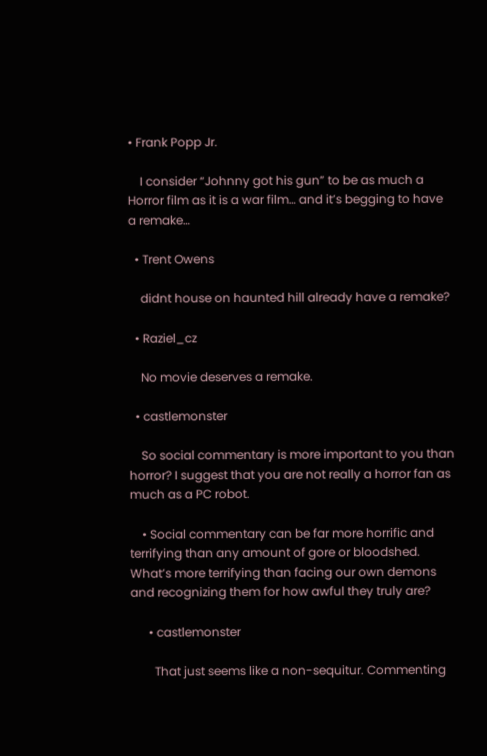• Frank Popp Jr.

    I consider “Johnny got his gun” to be as much a Horror film as it is a war film… and it’s begging to have a remake…

  • Trent Owens

    didnt house on haunted hill already have a remake?

  • Raziel_cz

    No movie deserves a remake.

  • castlemonster

    So social commentary is more important to you than horror? I suggest that you are not really a horror fan as much as a PC robot.

    • Social commentary can be far more horrific and terrifying than any amount of gore or bloodshed. What’s more terrifying than facing our own demons and recognizing them for how awful they truly are?

      • castlemonster

        That just seems like a non-sequitur. Commenting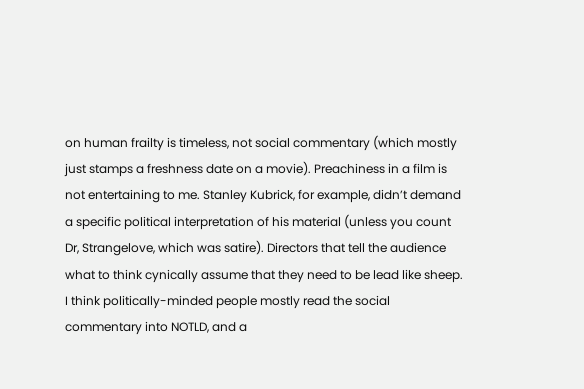on human frailty is timeless, not social commentary (which mostly just stamps a freshness date on a movie). Preachiness in a film is not entertaining to me. Stanley Kubrick, for example, didn’t demand a specific political interpretation of his material (unless you count Dr, Strangelove, which was satire). Directors that tell the audience what to think cynically assume that they need to be lead like sheep. I think politically-minded people mostly read the social commentary into NOTLD, and a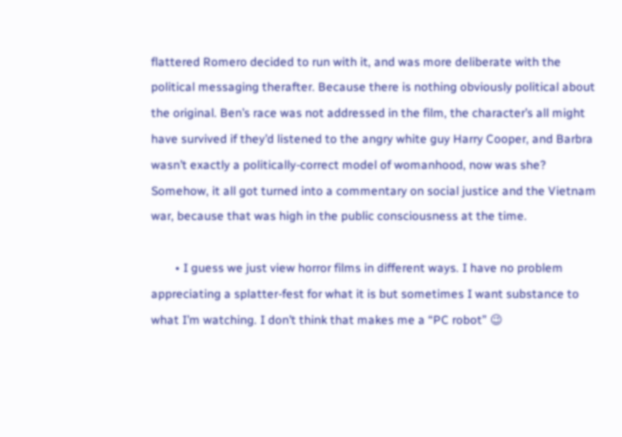flattered Romero decided to run with it, and was more deliberate with the political messaging therafter. Because there is nothing obviously political about the original. Ben’s race was not addressed in the film, the character’s all might have survived if they’d listened to the angry white guy Harry Cooper, and Barbra wasn’t exactly a politically-correct model of womanhood, now was she? Somehow, it all got turned into a commentary on social justice and the Vietnam war, because that was high in the public consciousness at the time.

        • I guess we just view horror films in different ways. I have no problem appreciating a splatter-fest for what it is but sometimes I want substance to what I’m watching. I don’t think that makes me a “PC robot” 😉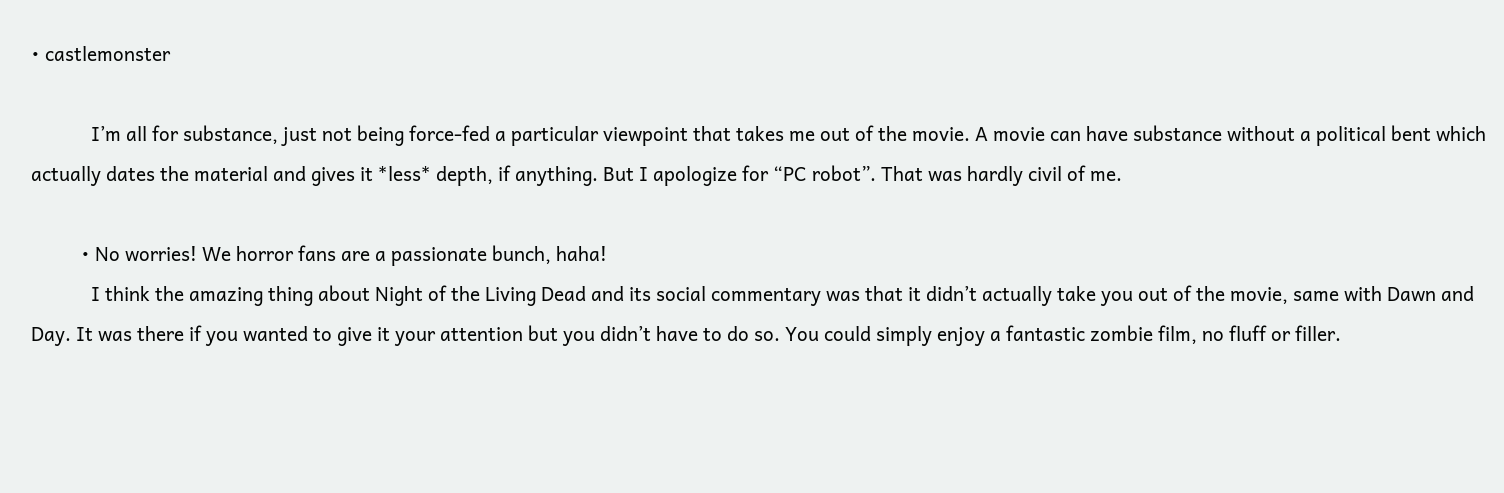• castlemonster

            I’m all for substance, just not being force-fed a particular viewpoint that takes me out of the movie. A movie can have substance without a political bent which actually dates the material and gives it *less* depth, if anything. But I apologize for “PC robot”. That was hardly civil of me.

          • No worries! We horror fans are a passionate bunch, haha!
            I think the amazing thing about Night of the Living Dead and its social commentary was that it didn’t actually take you out of the movie, same with Dawn and Day. It was there if you wanted to give it your attention but you didn’t have to do so. You could simply enjoy a fantastic zombie film, no fluff or filler.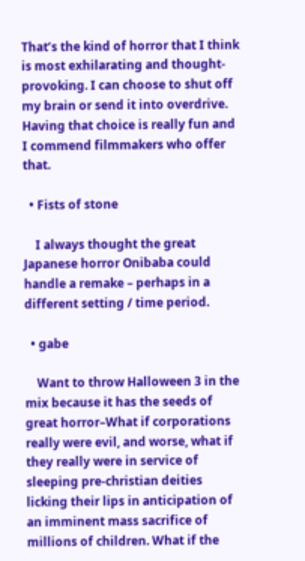That’s the kind of horror that I think is most exhilarating and thought-provoking. I can choose to shut off my brain or send it into overdrive. Having that choice is really fun and I commend filmmakers who offer that.

  • Fists of stone

    I always thought the great Japanese horror Onibaba could handle a remake – perhaps in a different setting / time period.

  • gabe

    Want to throw Halloween 3 in the mix because it has the seeds of great horror–What if corporations really were evil, and worse, what if they really were in service of sleeping pre-christian deities licking their lips in anticipation of an imminent mass sacrifice of millions of children. What if the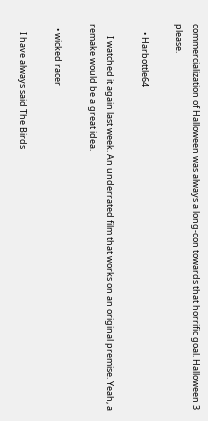commercialization of Halloween was always a long-con towards that horrific goal. Halloween 3 please.

    • Harbottle64

      I watched it again last week. An underrated film that works on an original premise. Yeah, a remake would be a great idea.

  • wicked racer

    I have always said The Birds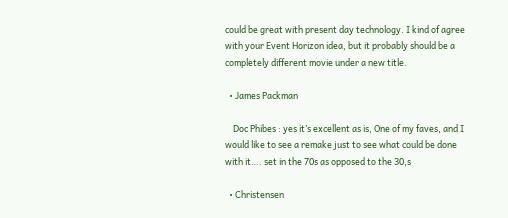could be great with present day technology. I kind of agree with your Event Horizon idea, but it probably should be a completely different movie under a new title.

  • James Packman

    Doc Phibes : yes it’s excellent as is, One of my faves, and I would like to see a remake just to see what could be done with it…. set in the 70s as opposed to the 30,s

  • Christensen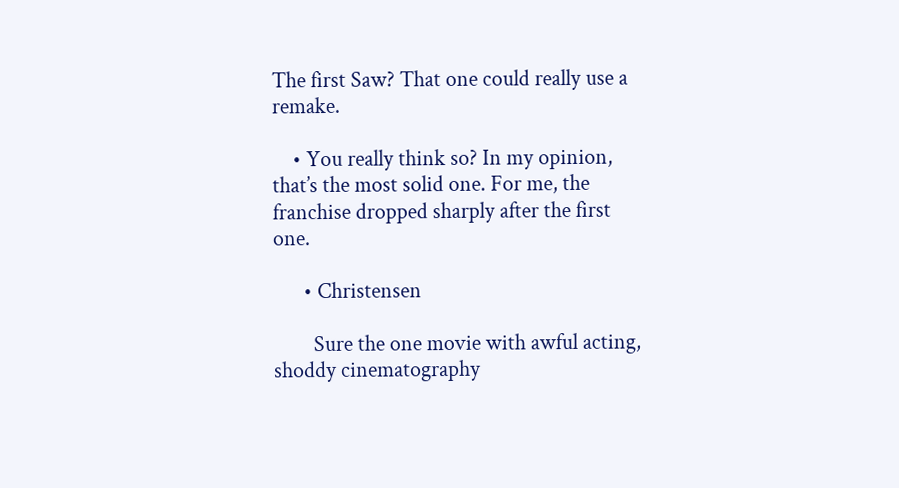The first Saw? That one could really use a remake.

    • You really think so? In my opinion, that’s the most solid one. For me, the franchise dropped sharply after the first one.

      • Christensen

        Sure the one movie with awful acting, shoddy cinematography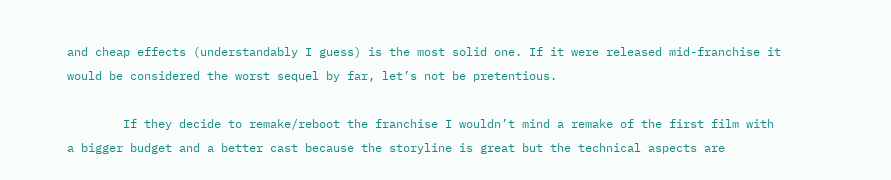and cheap effects (understandably I guess) is the most solid one. If it were released mid-franchise it would be considered the worst sequel by far, let’s not be pretentious.

        If they decide to remake/reboot the franchise I wouldn’t mind a remake of the first film with a bigger budget and a better cast because the storyline is great but the technical aspects are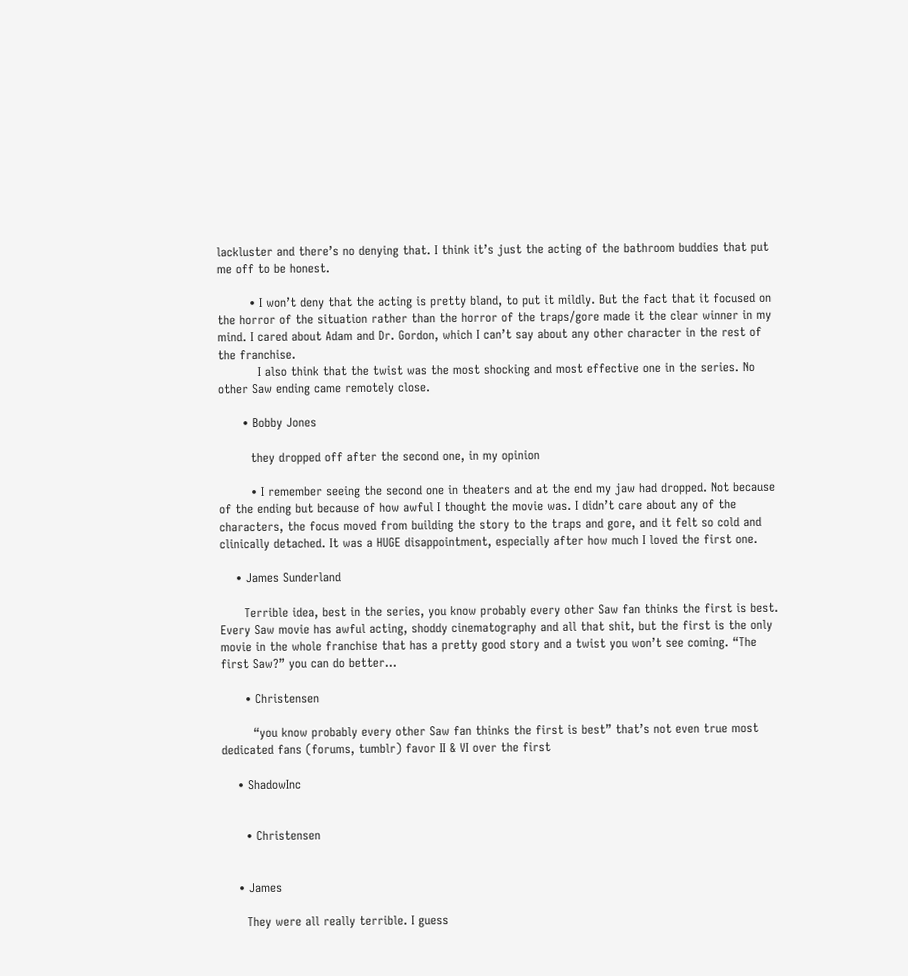lackluster and there’s no denying that. I think it’s just the acting of the bathroom buddies that put me off to be honest.

        • I won’t deny that the acting is pretty bland, to put it mildly. But the fact that it focused on the horror of the situation rather than the horror of the traps/gore made it the clear winner in my mind. I cared about Adam and Dr. Gordon, which I can’t say about any other character in the rest of the franchise.
          I also think that the twist was the most shocking and most effective one in the series. No other Saw ending came remotely close.

      • Bobby Jones

        they dropped off after the second one, in my opinion

        • I remember seeing the second one in theaters and at the end my jaw had dropped. Not because of the ending but because of how awful I thought the movie was. I didn’t care about any of the characters, the focus moved from building the story to the traps and gore, and it felt so cold and clinically detached. It was a HUGE disappointment, especially after how much I loved the first one.

    • James Sunderland

      Terrible idea, best in the series, you know probably every other Saw fan thinks the first is best. Every Saw movie has awful acting, shoddy cinematography and all that shit, but the first is the only movie in the whole franchise that has a pretty good story and a twist you won’t see coming. “The first Saw?” you can do better…

      • Christensen

        “you know probably every other Saw fan thinks the first is best” that’s not even true most dedicated fans (forums, tumblr) favor II & VI over the first

    • ShadowInc


      • Christensen


    • James

      They were all really terrible. I guess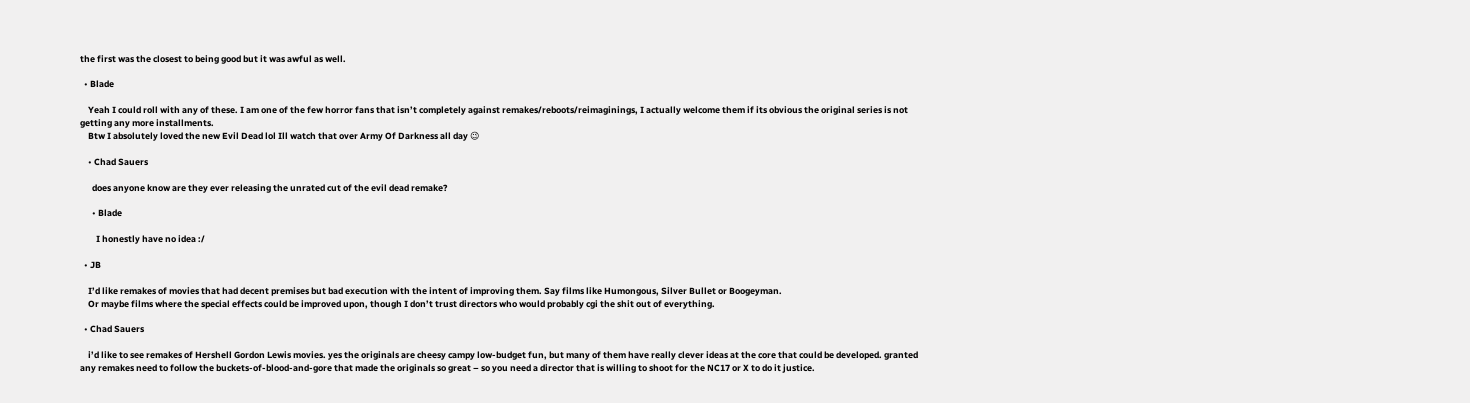the first was the closest to being good but it was awful as well.

  • Blade

    Yeah I could roll with any of these. I am one of the few horror fans that isn’t completely against remakes/reboots/reimaginings, I actually welcome them if its obvious the original series is not getting any more installments.
    Btw I absolutely loved the new Evil Dead lol Ill watch that over Army Of Darkness all day 😉

    • Chad Sauers

      does anyone know are they ever releasing the unrated cut of the evil dead remake?

      • Blade

        I honestly have no idea :/

  • JB

    I’d like remakes of movies that had decent premises but bad execution with the intent of improving them. Say films like Humongous, Silver Bullet or Boogeyman.
    Or maybe films where the special effects could be improved upon, though I don’t trust directors who would probably cgi the shit out of everything.

  • Chad Sauers

    i’d like to see remakes of Hershell Gordon Lewis movies. yes the originals are cheesy campy low-budget fun, but many of them have really clever ideas at the core that could be developed. granted any remakes need to follow the buckets-of-blood-and-gore that made the originals so great – so you need a director that is willing to shoot for the NC17 or X to do it justice.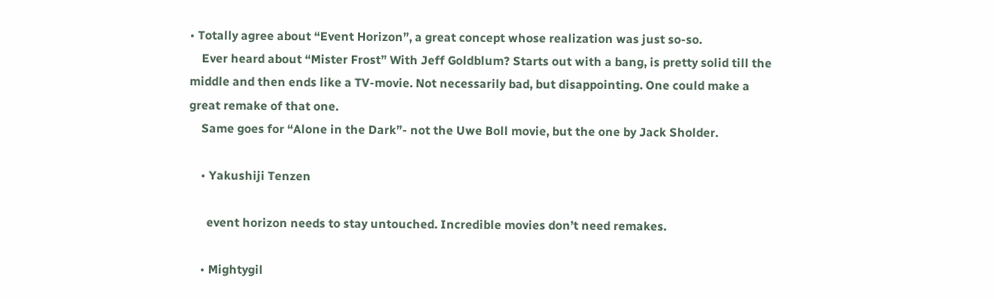• Totally agree about “Event Horizon”, a great concept whose realization was just so-so.
    Ever heard about “Mister Frost” With Jeff Goldblum? Starts out with a bang, is pretty solid till the middle and then ends like a TV-movie. Not necessarily bad, but disappointing. One could make a great remake of that one.
    Same goes for “Alone in the Dark”- not the Uwe Boll movie, but the one by Jack Sholder.

    • Yakushiji Tenzen

      event horizon needs to stay untouched. Incredible movies don’t need remakes.

    • Mightygil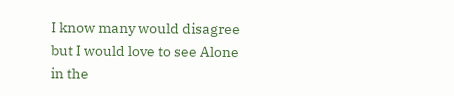I know many would disagree but I would love to see Alone in the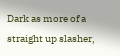Dark as more of a straight up slasher,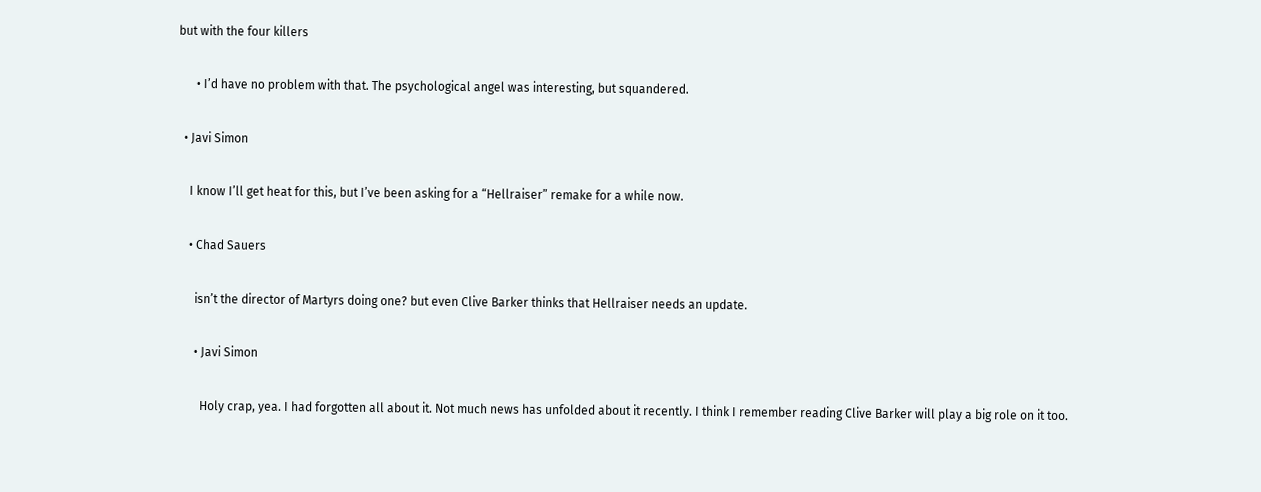but with the four killers

      • I’d have no problem with that. The psychological angel was interesting, but squandered.

  • Javi Simon

    I know I’ll get heat for this, but I’ve been asking for a “Hellraiser” remake for a while now.

    • Chad Sauers

      isn’t the director of Martyrs doing one? but even Clive Barker thinks that Hellraiser needs an update.

      • Javi Simon

        Holy crap, yea. I had forgotten all about it. Not much news has unfolded about it recently. I think I remember reading Clive Barker will play a big role on it too.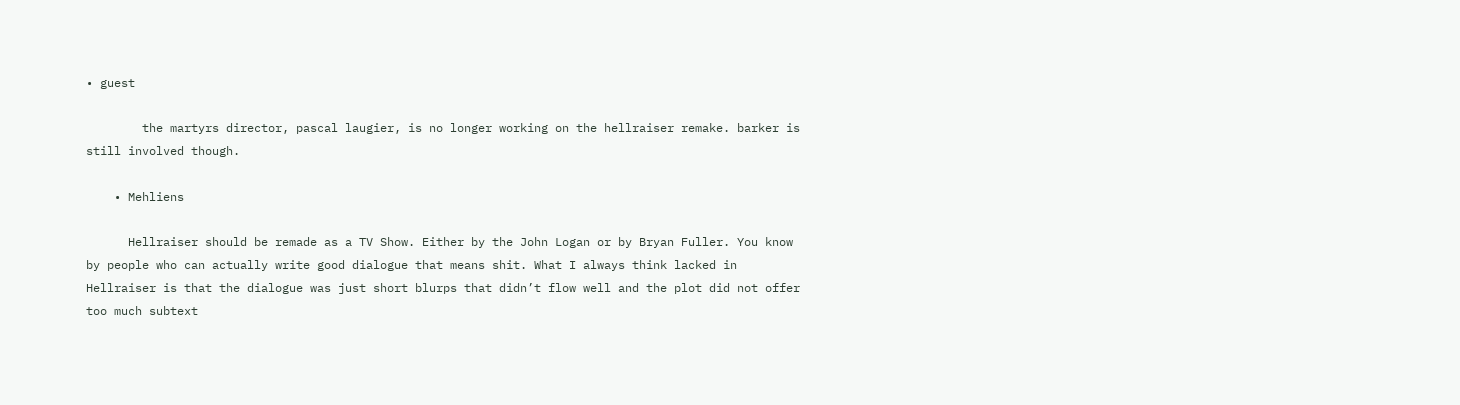• guest

        the martyrs director, pascal laugier, is no longer working on the hellraiser remake. barker is still involved though.

    • Mehliens

      Hellraiser should be remade as a TV Show. Either by the John Logan or by Bryan Fuller. You know by people who can actually write good dialogue that means shit. What I always think lacked in Hellraiser is that the dialogue was just short blurps that didn’t flow well and the plot did not offer too much subtext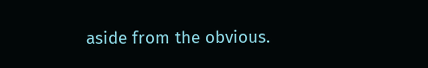aside from the obvious.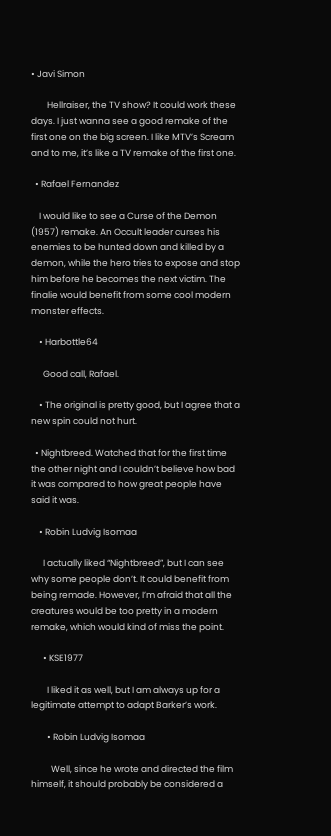• Javi Simon

        Hellraiser, the TV show? It could work these days. I just wanna see a good remake of the first one on the big screen. I like MTV’s Scream and to me, it’s like a TV remake of the first one.

  • Rafael Fernandez

    I would like to see a Curse of the Demon (1957) remake. An Occult leader curses his enemies to be hunted down and killed by a demon, while the hero tries to expose and stop him before he becomes the next victim. The finalie would benefit from some cool modern monster effects.

    • Harbottle64

      Good call, Rafael.

    • The original is pretty good, but I agree that a new spin could not hurt.

  • Nightbreed. Watched that for the first time the other night and I couldn’t believe how bad it was compared to how great people have said it was.

    • Robin Ludvig Isomaa

      I actually liked “Nightbreed”, but I can see why some people don’t. It could benefit from being remade. However, I’m afraid that all the creatures would be too pretty in a modern remake, which would kind of miss the point.

      • KSE1977

        I liked it as well, but I am always up for a legitimate attempt to adapt Barker’s work.

        • Robin Ludvig Isomaa

          Well, since he wrote and directed the film himself, it should probably be considered a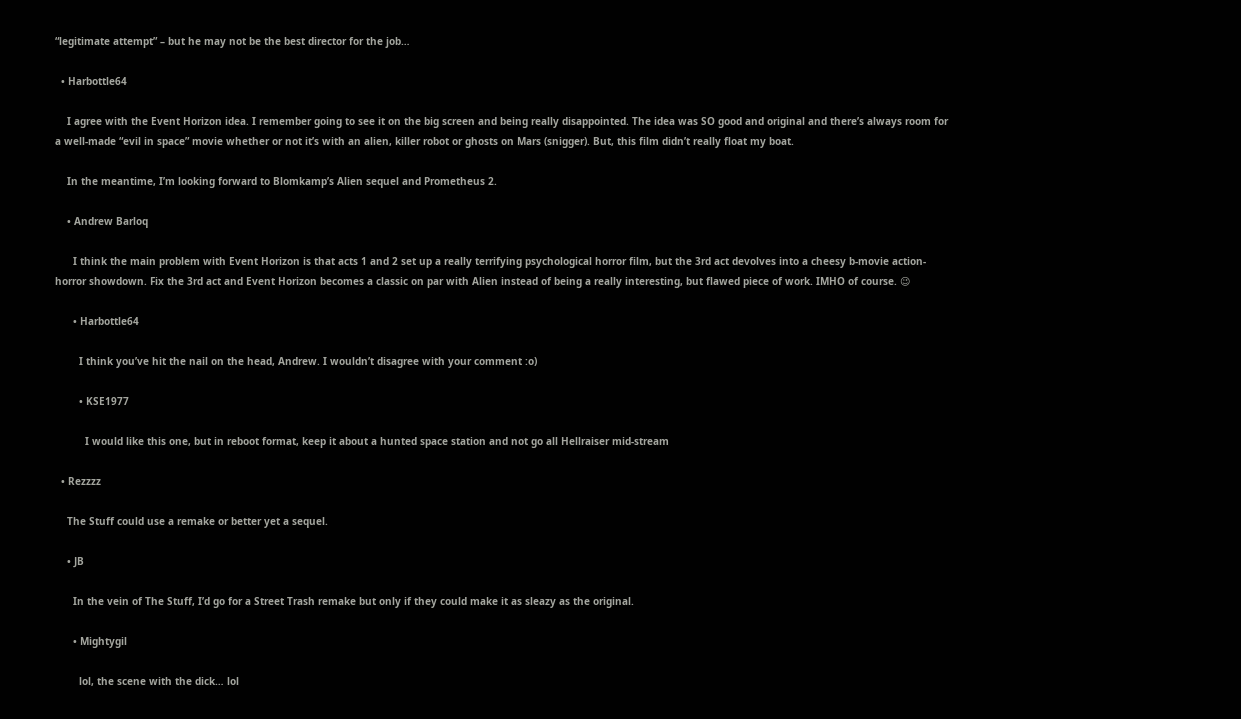“legitimate attempt” – but he may not be the best director for the job…

  • Harbottle64

    I agree with the Event Horizon idea. I remember going to see it on the big screen and being really disappointed. The idea was SO good and original and there’s always room for a well-made “evil in space” movie whether or not it’s with an alien, killer robot or ghosts on Mars (snigger). But, this film didn’t really float my boat.

    In the meantime, I’m looking forward to Blomkamp’s Alien sequel and Prometheus 2.

    • Andrew Barloq

      I think the main problem with Event Horizon is that acts 1 and 2 set up a really terrifying psychological horror film, but the 3rd act devolves into a cheesy b-movie action-horror showdown. Fix the 3rd act and Event Horizon becomes a classic on par with Alien instead of being a really interesting, but flawed piece of work. IMHO of course. 😉

      • Harbottle64

        I think you’ve hit the nail on the head, Andrew. I wouldn’t disagree with your comment :o)

        • KSE1977

          I would like this one, but in reboot format, keep it about a hunted space station and not go all Hellraiser mid-stream

  • Rezzzz

    The Stuff could use a remake or better yet a sequel.

    • JB

      In the vein of The Stuff, I’d go for a Street Trash remake but only if they could make it as sleazy as the original.

      • Mightygil

        lol, the scene with the dick… lol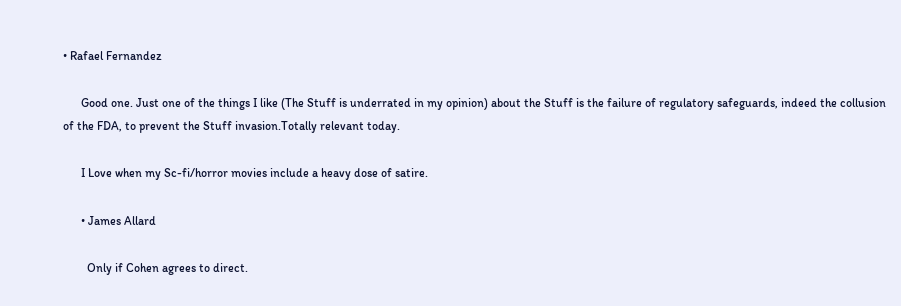• Rafael Fernandez

      Good one. Just one of the things I like (The Stuff is underrated in my opinion) about the Stuff is the failure of regulatory safeguards, indeed the collusion of the FDA, to prevent the Stuff invasion.Totally relevant today.

      I Love when my Sc-fi/horror movies include a heavy dose of satire.

      • James Allard

        Only if Cohen agrees to direct.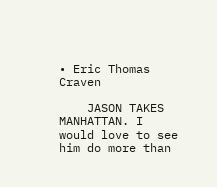• Eric Thomas Craven

    JASON TAKES MANHATTAN. I would love to see him do more than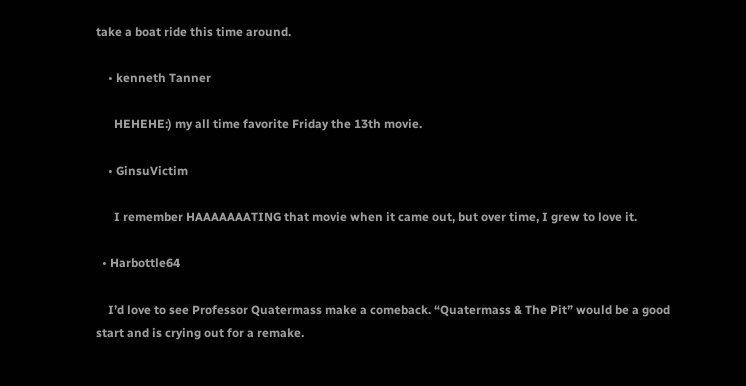take a boat ride this time around.

    • kenneth Tanner

      HEHEHE:) my all time favorite Friday the 13th movie.

    • GinsuVictim

      I remember HAAAAAAATING that movie when it came out, but over time, I grew to love it.

  • Harbottle64

    I’d love to see Professor Quatermass make a comeback. “Quatermass & The Pit” would be a good start and is crying out for a remake.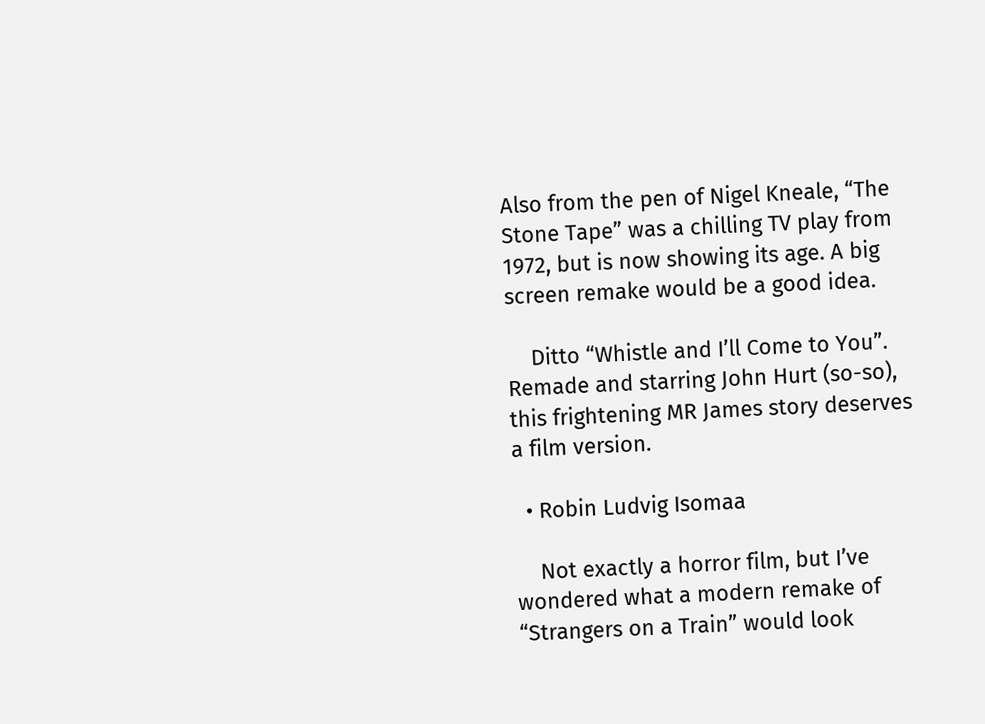Also from the pen of Nigel Kneale, “The Stone Tape” was a chilling TV play from 1972, but is now showing its age. A big screen remake would be a good idea.

    Ditto “Whistle and I’ll Come to You”. Remade and starring John Hurt (so-so), this frightening MR James story deserves a film version.

  • Robin Ludvig Isomaa

    Not exactly a horror film, but I’ve wondered what a modern remake of “Strangers on a Train” would look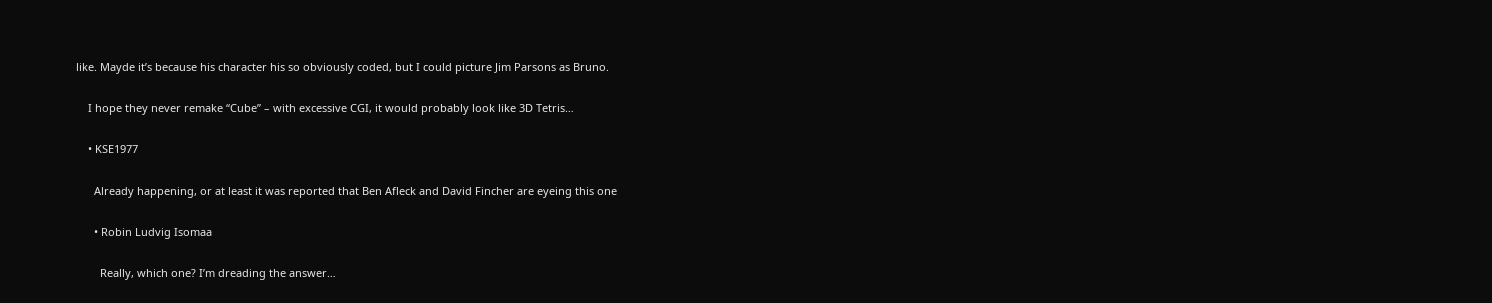like. Mayde it’s because his character his so obviously coded, but I could picture Jim Parsons as Bruno.

    I hope they never remake “Cube” – with excessive CGI, it would probably look like 3D Tetris…

    • KSE1977

      Already happening, or at least it was reported that Ben Afleck and David Fincher are eyeing this one

      • Robin Ludvig Isomaa

        Really, which one? I’m dreading the answer…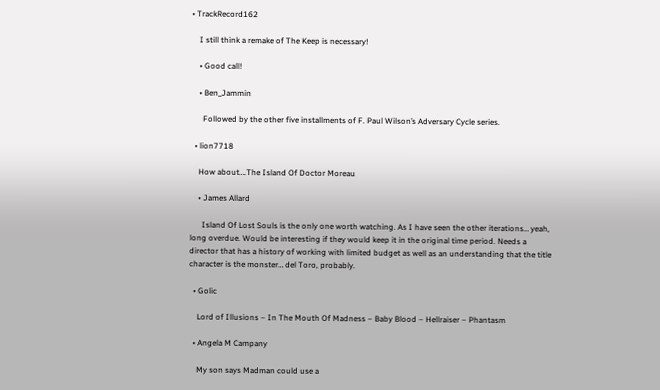• TrackRecord162

    I still think a remake of The Keep is necessary!

    • Good call!

    • Ben_Jammin

      Followed by the other five installments of F. Paul Wilson’s Adversary Cycle series.

  • lion7718

    How about….The Island Of Doctor Moreau

    • James Allard

      Island Of Lost Souls is the only one worth watching. As I have seen the other iterations… yeah, long overdue. Would be interesting if they would keep it in the original time period. Needs a director that has a history of working with limited budget as well as an understanding that the title character is the monster… del Toro, probably.

  • Golic

    Lord of Illusions – In The Mouth Of Madness – Baby Blood – Hellraiser – Phantasm

  • Angela M Campany

    My son says Madman could use a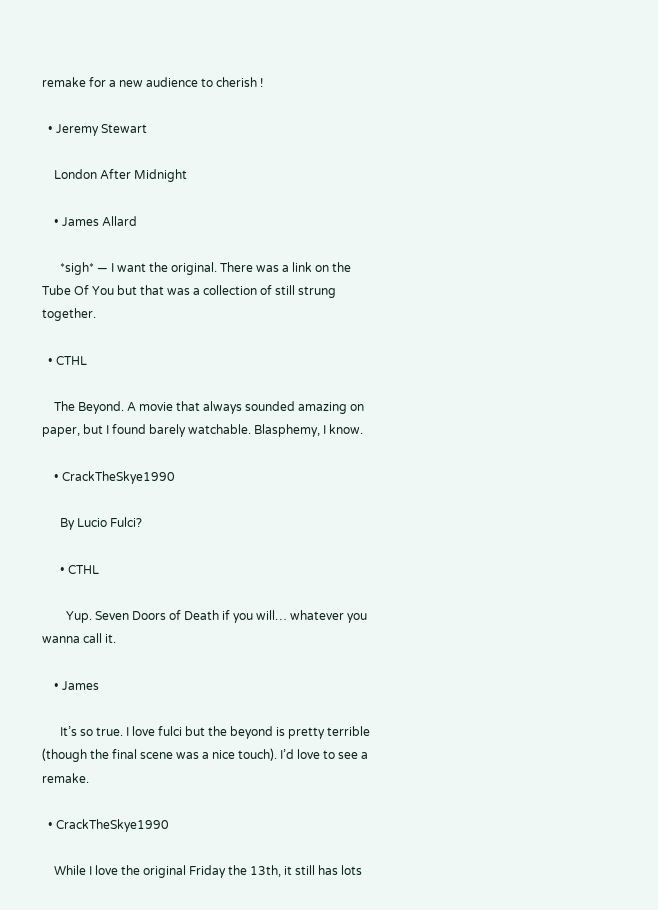remake for a new audience to cherish !

  • Jeremy Stewart

    London After Midnight

    • James Allard

      *sigh* — I want the original. There was a link on the Tube Of You but that was a collection of still strung together.

  • CTHL

    The Beyond. A movie that always sounded amazing on paper, but I found barely watchable. Blasphemy, I know.

    • CrackTheSkye1990

      By Lucio Fulci?

      • CTHL

        Yup. Seven Doors of Death if you will… whatever you wanna call it.

    • James

      It’s so true. I love fulci but the beyond is pretty terrible (though the final scene was a nice touch). I’d love to see a remake.

  • CrackTheSkye1990

    While I love the original Friday the 13th, it still has lots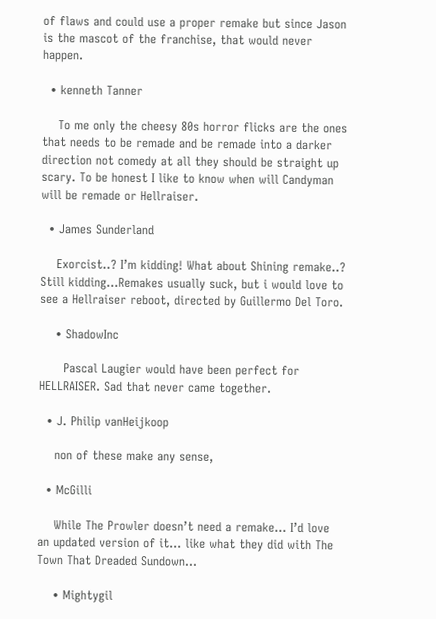of flaws and could use a proper remake but since Jason is the mascot of the franchise, that would never happen.

  • kenneth Tanner

    To me only the cheesy 80s horror flicks are the ones that needs to be remade and be remade into a darker direction not comedy at all they should be straight up scary. To be honest I like to know when will Candyman will be remade or Hellraiser.

  • James Sunderland

    Exorcist..? I’m kidding! What about Shining remake..? Still kidding…Remakes usually suck, but i would love to see a Hellraiser reboot, directed by Guillermo Del Toro.

    • ShadowInc

      Pascal Laugier would have been perfect for HELLRAISER. Sad that never came together.

  • J. Philip vanHeijkoop

    non of these make any sense,

  • McGilli

    While The Prowler doesn’t need a remake… I’d love an updated version of it… like what they did with The Town That Dreaded Sundown…

    • Mightygil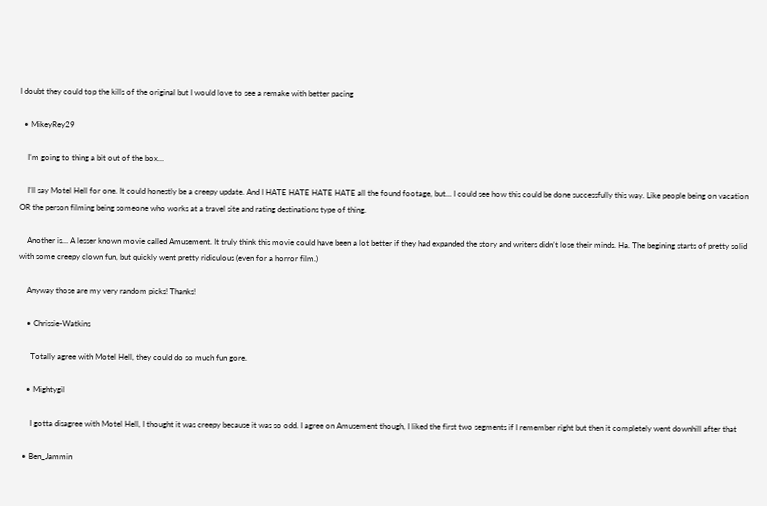I doubt they could top the kills of the original but I would love to see a remake with better pacing

  • MikeyRey29

    I’m going to thing a bit out of the box…

    I’ll say Motel Hell for one. It could honestly be a creepy update. And I HATE HATE HATE HATE all the found footage, but… I could see how this could be done successfully this way. Like people being on vacation OR the person filming being someone who works at a travel site and rating destinations type of thing.

    Another is… A lesser known movie called Amusement. It truly think this movie could have been a lot better if they had expanded the story and writers didn’t lose their minds. Ha. The begining starts of pretty solid with some creepy clown fun, but quickly went pretty ridiculous (even for a horror film.)

    Anyway those are my very random picks! Thanks!

    • Chrissie-Watkins

      Totally agree with Motel Hell, they could do so much fun gore.

    • Mightygil

      I gotta disagree with Motel Hell, I thought it was creepy because it was so odd. I agree on Amusement though, I liked the first two segments if I remember right but then it completely went downhill after that

  • Ben_Jammin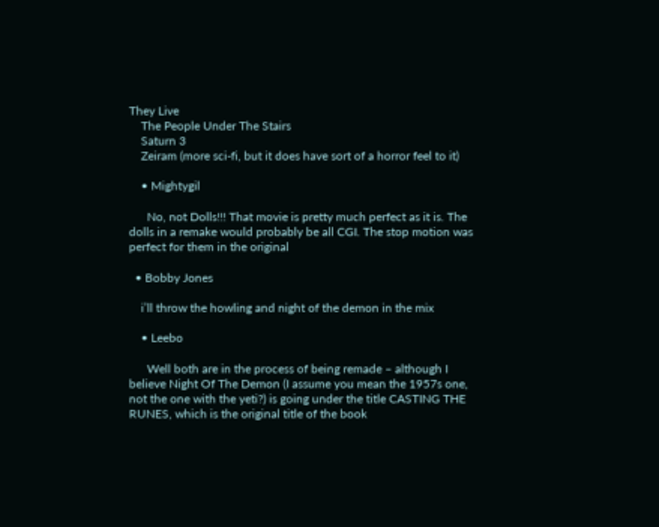They Live
    The People Under The Stairs
    Saturn 3
    Zeiram (more sci-fi, but it does have sort of a horror feel to it)

    • Mightygil

      No, not Dolls!!! That movie is pretty much perfect as it is. The dolls in a remake would probably be all CGI. The stop motion was perfect for them in the original

  • Bobby Jones

    i’ll throw the howling and night of the demon in the mix

    • Leebo

      Well both are in the process of being remade – although I believe Night Of The Demon (I assume you mean the 1957s one, not the one with the yeti?) is going under the title CASTING THE RUNES, which is the original title of the book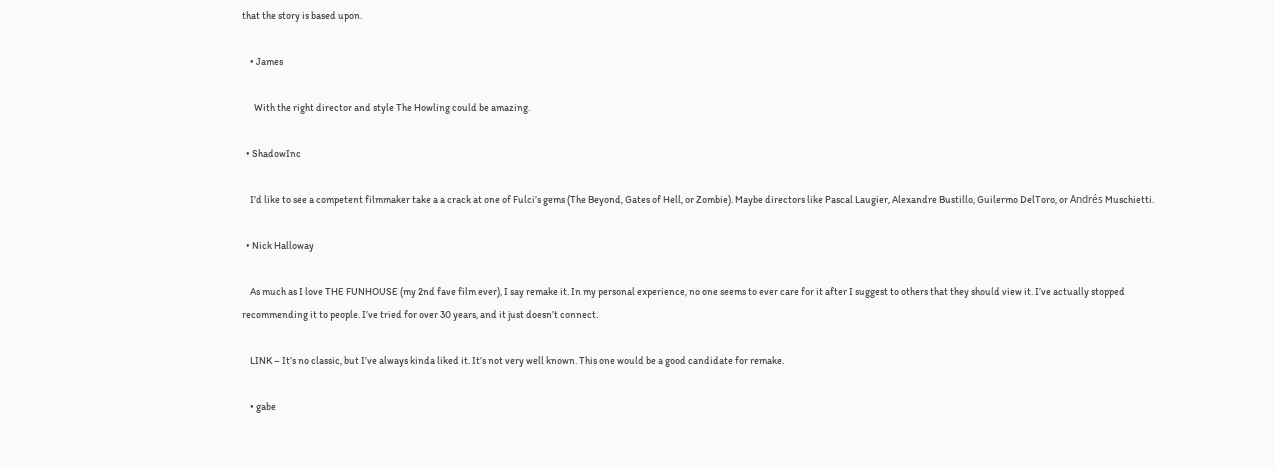that the story is based upon.

    • James

      With the right director and style The Howling could be amazing.

  • ShadowInc

    I’d like to see a competent filmmaker take a a crack at one of Fulci’s gems (The Beyond, Gates of Hell, or Zombie). Maybe directors like Pascal Laugier, Alexandre Bustillo, Guilermo DelToro, or Andrés Muschietti.

  • Nick Halloway

    As much as I love THE FUNHOUSE (my 2nd fave film ever), I say remake it. In my personal experience, no one seems to ever care for it after I suggest to others that they should view it. I’ve actually stopped recommending it to people. I’ve tried for over 30 years, and it just doesn’t connect.

    LINK – It’s no classic, but I’ve always kinda liked it. It’s not very well known. This one would be a good candidate for remake.

    • gabe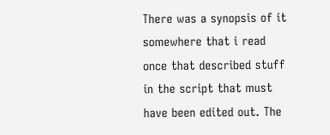There was a synopsis of it somewhere that i read once that described stuff in the script that must have been edited out. The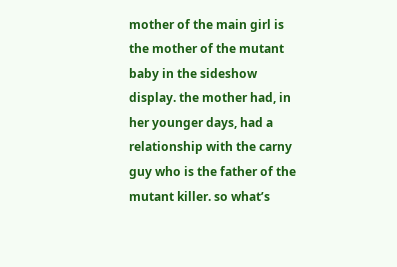mother of the main girl is the mother of the mutant baby in the sideshow display. the mother had, in her younger days, had a relationship with the carny guy who is the father of the mutant killer. so what’s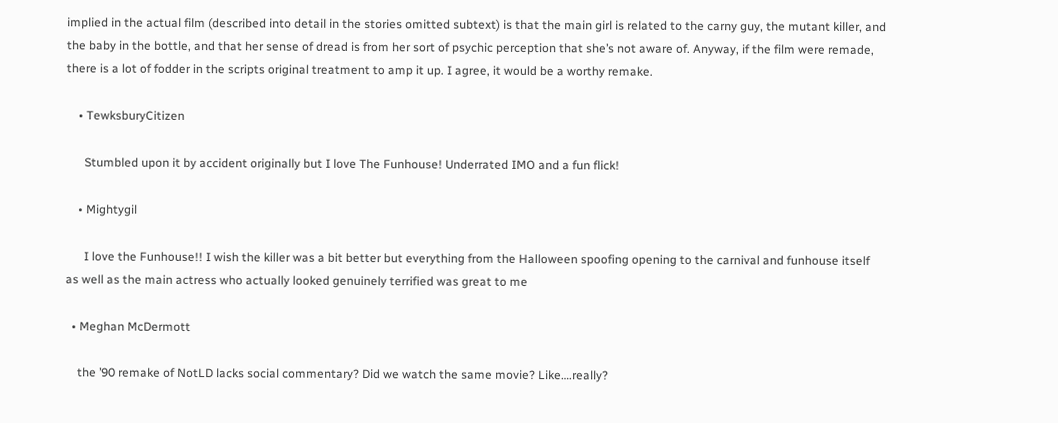implied in the actual film (described into detail in the stories omitted subtext) is that the main girl is related to the carny guy, the mutant killer, and the baby in the bottle, and that her sense of dread is from her sort of psychic perception that she’s not aware of. Anyway, if the film were remade, there is a lot of fodder in the scripts original treatment to amp it up. I agree, it would be a worthy remake.

    • TewksburyCitizen

      Stumbled upon it by accident originally but I love The Funhouse! Underrated IMO and a fun flick!

    • Mightygil

      I love the Funhouse!! I wish the killer was a bit better but everything from the Halloween spoofing opening to the carnival and funhouse itself as well as the main actress who actually looked genuinely terrified was great to me

  • Meghan McDermott

    the ’90 remake of NotLD lacks social commentary? Did we watch the same movie? Like….really?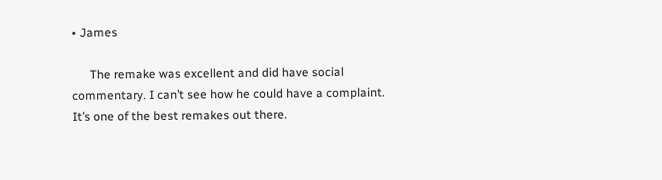• James

      The remake was excellent and did have social commentary. I can’t see how he could have a complaint. It’s one of the best remakes out there.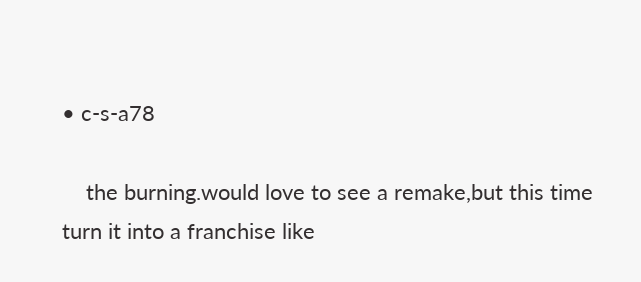• c-s-a78

    the burning.would love to see a remake,but this time turn it into a franchise like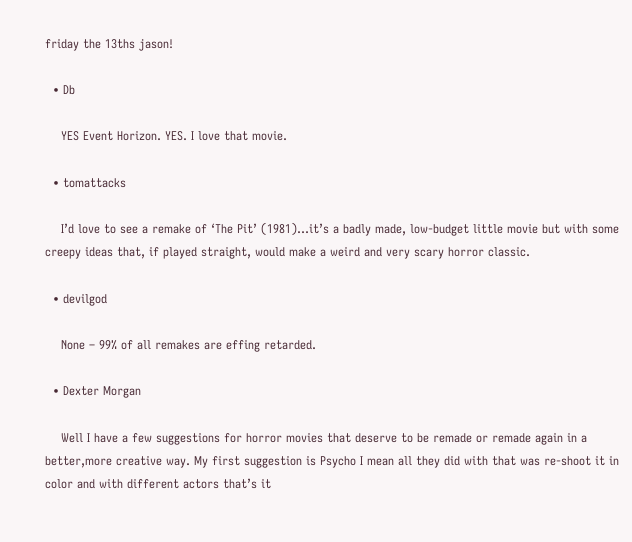friday the 13ths jason!

  • Db

    YES Event Horizon. YES. I love that movie.

  • tomattacks

    I’d love to see a remake of ‘The Pit’ (1981)…it’s a badly made, low-budget little movie but with some creepy ideas that, if played straight, would make a weird and very scary horror classic.

  • devilgod

    None – 99% of all remakes are effing retarded.

  • Dexter Morgan

    Well I have a few suggestions for horror movies that deserve to be remade or remade again in a better,more creative way. My first suggestion is Psycho I mean all they did with that was re-shoot it in color and with different actors that’s it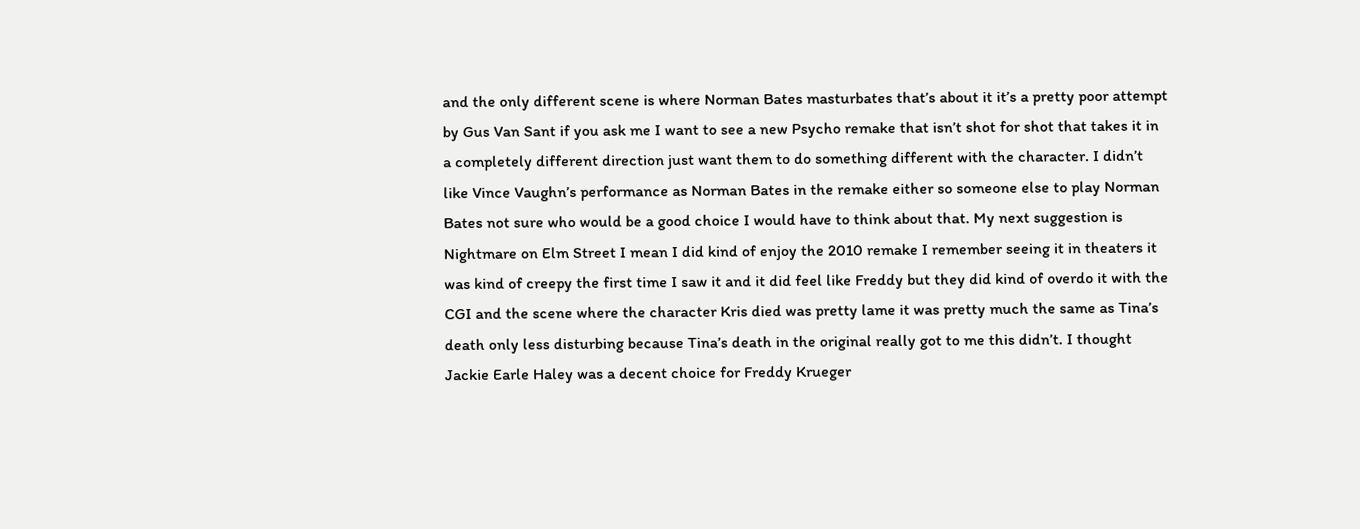and the only different scene is where Norman Bates masturbates that’s about it it’s a pretty poor attempt by Gus Van Sant if you ask me I want to see a new Psycho remake that isn’t shot for shot that takes it in a completely different direction just want them to do something different with the character. I didn’t like Vince Vaughn’s performance as Norman Bates in the remake either so someone else to play Norman Bates not sure who would be a good choice I would have to think about that. My next suggestion is Nightmare on Elm Street I mean I did kind of enjoy the 2010 remake I remember seeing it in theaters it was kind of creepy the first time I saw it and it did feel like Freddy but they did kind of overdo it with the CGI and the scene where the character Kris died was pretty lame it was pretty much the same as Tina’s death only less disturbing because Tina’s death in the original really got to me this didn’t. I thought Jackie Earle Haley was a decent choice for Freddy Krueger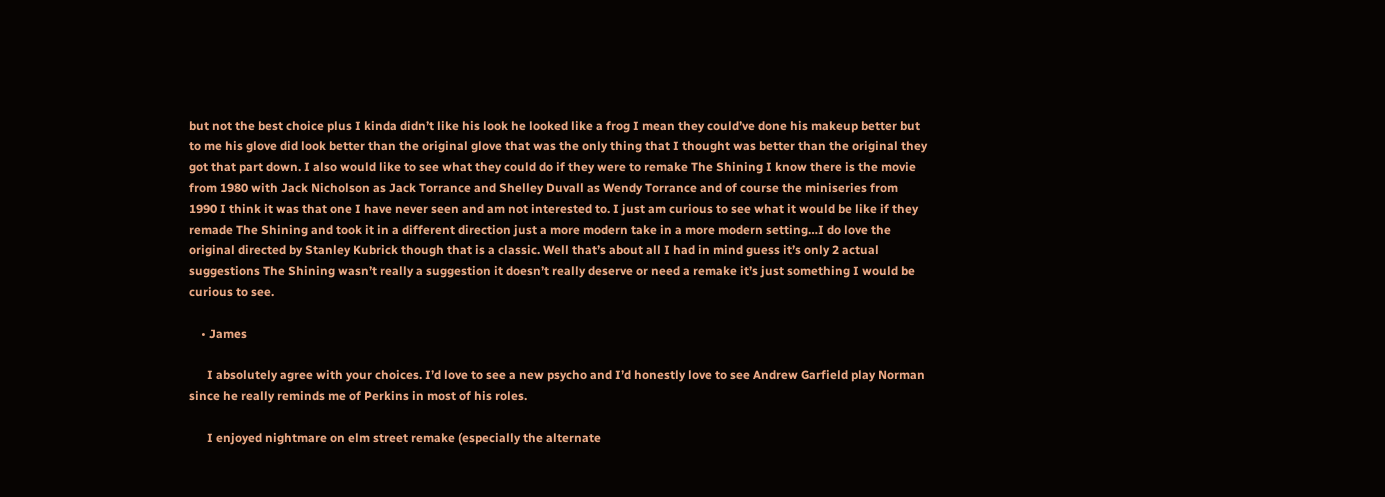but not the best choice plus I kinda didn’t like his look he looked like a frog I mean they could’ve done his makeup better but to me his glove did look better than the original glove that was the only thing that I thought was better than the original they got that part down. I also would like to see what they could do if they were to remake The Shining I know there is the movie from 1980 with Jack Nicholson as Jack Torrance and Shelley Duvall as Wendy Torrance and of course the miniseries from 1990 I think it was that one I have never seen and am not interested to. I just am curious to see what it would be like if they remade The Shining and took it in a different direction just a more modern take in a more modern setting…I do love the original directed by Stanley Kubrick though that is a classic. Well that’s about all I had in mind guess it’s only 2 actual suggestions The Shining wasn’t really a suggestion it doesn’t really deserve or need a remake it’s just something I would be curious to see.

    • James

      I absolutely agree with your choices. I’d love to see a new psycho and I’d honestly love to see Andrew Garfield play Norman since he really reminds me of Perkins in most of his roles.

      I enjoyed nightmare on elm street remake (especially the alternate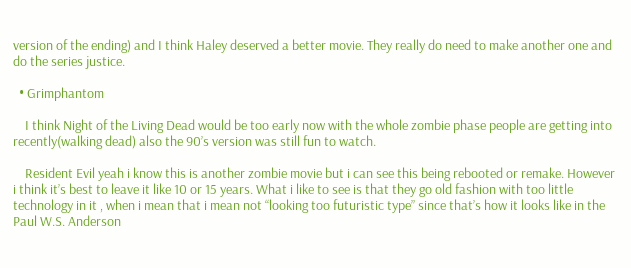version of the ending) and I think Haley deserved a better movie. They really do need to make another one and do the series justice.

  • Grimphantom

    I think Night of the Living Dead would be too early now with the whole zombie phase people are getting into recently(walking dead) also the 90’s version was still fun to watch.

    Resident Evil yeah i know this is another zombie movie but i can see this being rebooted or remake. However i think it’s best to leave it like 10 or 15 years. What i like to see is that they go old fashion with too little technology in it , when i mean that i mean not “looking too futuristic type” since that’s how it looks like in the Paul W.S. Anderson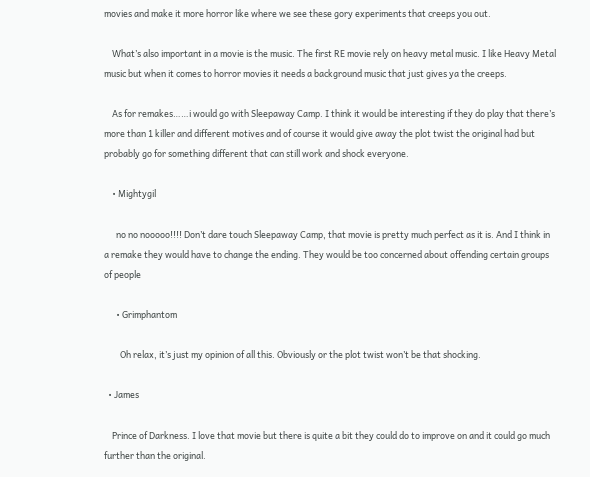movies and make it more horror like where we see these gory experiments that creeps you out.

    What’s also important in a movie is the music. The first RE movie rely on heavy metal music. I like Heavy Metal music but when it comes to horror movies it needs a background music that just gives ya the creeps.

    As for remakes……i would go with Sleepaway Camp. I think it would be interesting if they do play that there’s more than 1 killer and different motives and of course it would give away the plot twist the original had but probably go for something different that can still work and shock everyone.

    • Mightygil

      no no nooooo!!!! Don’t dare touch Sleepaway Camp, that movie is pretty much perfect as it is. And I think in a remake they would have to change the ending. They would be too concerned about offending certain groups of people

      • Grimphantom

        Oh relax, it’s just my opinion of all this. Obviously or the plot twist won’t be that shocking.

  • James

    Prince of Darkness. I love that movie but there is quite a bit they could do to improve on and it could go much further than the original.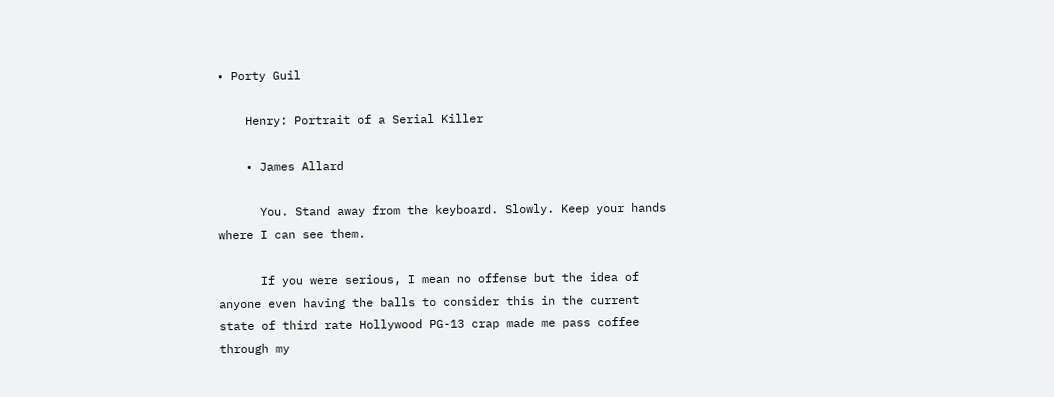• Porty Guil

    Henry: Portrait of a Serial Killer

    • James Allard

      You. Stand away from the keyboard. Slowly. Keep your hands where I can see them.

      If you were serious, I mean no offense but the idea of anyone even having the balls to consider this in the current state of third rate Hollywood PG-13 crap made me pass coffee through my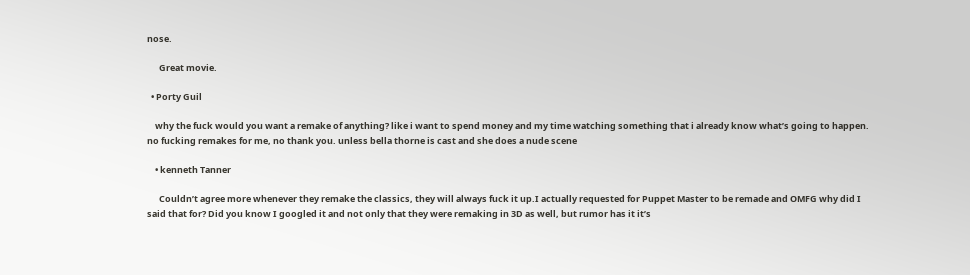nose.

      Great movie.

  • Porty Guil

    why the fuck would you want a remake of anything? like i want to spend money and my time watching something that i already know what’s going to happen. no fucking remakes for me, no thank you. unless bella thorne is cast and she does a nude scene

    • kenneth Tanner

      Couldn’t agree more whenever they remake the classics, they will always fuck it up.I actually requested for Puppet Master to be remade and OMFG why did I said that for? Did you know I googled it and not only that they were remaking in 3D as well, but rumor has it it’s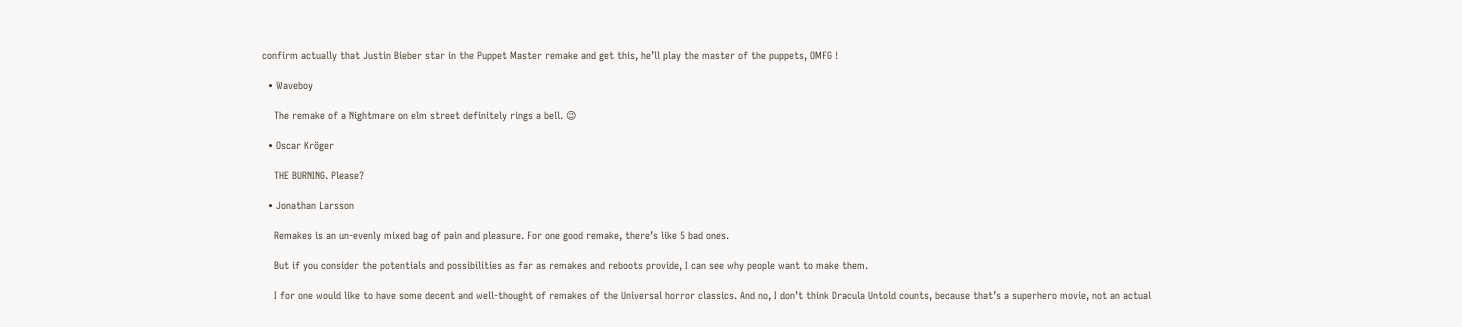confirm actually that Justin Bieber star in the Puppet Master remake and get this, he’ll play the master of the puppets, OMFG !

  • Waveboy

    The remake of a Nightmare on elm street definitely rings a bell. 😉

  • Oscar Kröger

    THE BURNING. Please?

  • Jonathan Larsson

    Remakes is an un-evenly mixed bag of pain and pleasure. For one good remake, there’s like 5 bad ones.

    But if you consider the potentials and possibilities as far as remakes and reboots provide, I can see why people want to make them.

    I for one would like to have some decent and well-thought of remakes of the Universal horror classics. And no, I don’t think Dracula Untold counts, because that’s a superhero movie, not an actual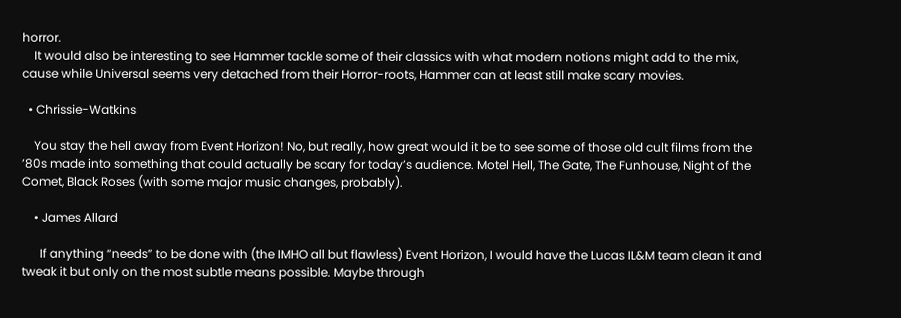horror.
    It would also be interesting to see Hammer tackle some of their classics with what modern notions might add to the mix, cause while Universal seems very detached from their Horror-roots, Hammer can at least still make scary movies.

  • Chrissie-Watkins

    You stay the hell away from Event Horizon! No, but really, how great would it be to see some of those old cult films from the ’80s made into something that could actually be scary for today’s audience. Motel Hell, The Gate, The Funhouse, Night of the Comet, Black Roses (with some major music changes, probably).

    • James Allard

      If anything “needs” to be done with (the IMHO all but flawless) Event Horizon, I would have the Lucas IL&M team clean it and tweak it but only on the most subtle means possible. Maybe through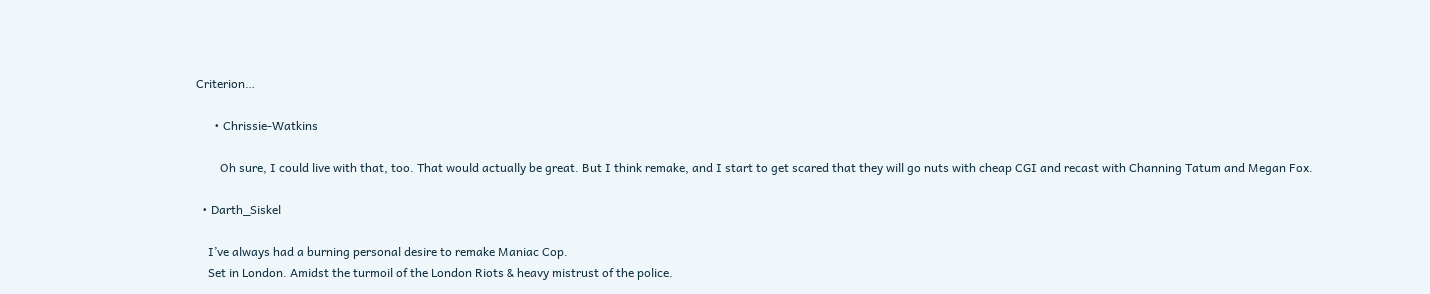Criterion…

      • Chrissie-Watkins

        Oh sure, I could live with that, too. That would actually be great. But I think remake, and I start to get scared that they will go nuts with cheap CGI and recast with Channing Tatum and Megan Fox.

  • Darth_Siskel

    I’ve always had a burning personal desire to remake Maniac Cop.
    Set in London. Amidst the turmoil of the London Riots & heavy mistrust of the police.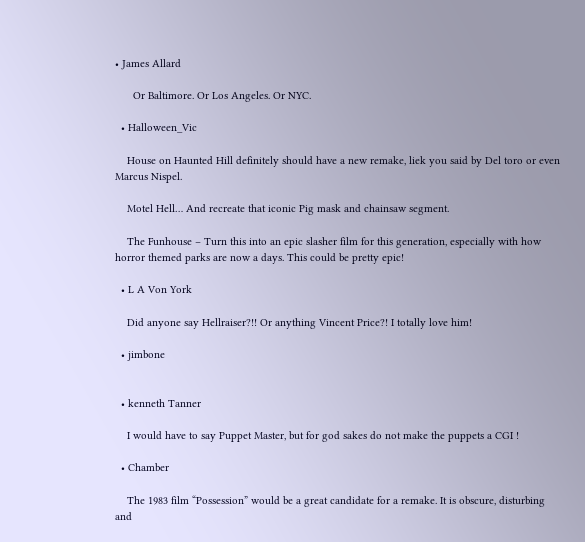• James Allard

      Or Baltimore. Or Los Angeles. Or NYC.

  • Halloween_Vic

    House on Haunted Hill definitely should have a new remake, liek you said by Del toro or even Marcus Nispel.

    Motel Hell… And recreate that iconic Pig mask and chainsaw segment.

    The Funhouse – Turn this into an epic slasher film for this generation, especially with how horror themed parks are now a days. This could be pretty epic!

  • L A Von York

    Did anyone say Hellraiser?!! Or anything Vincent Price?! I totally love him!

  • jimbone


  • kenneth Tanner

    I would have to say Puppet Master, but for god sakes do not make the puppets a CGI !

  • Chamber

    The 1983 film “Possession” would be a great candidate for a remake. It is obscure, disturbing and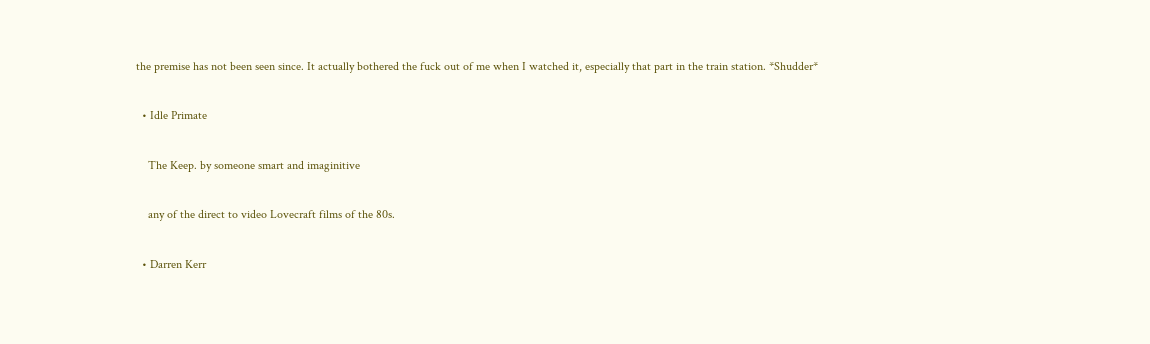the premise has not been seen since. It actually bothered the fuck out of me when I watched it, especially that part in the train station. *Shudder*

  • Idle Primate

    The Keep. by someone smart and imaginitive

    any of the direct to video Lovecraft films of the 80s.

  • Darren Kerr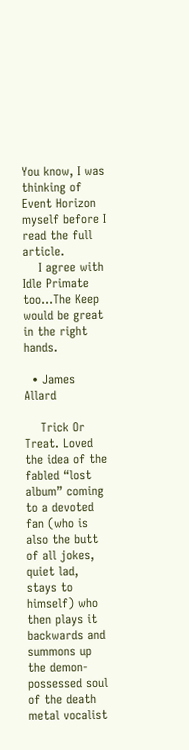You know, I was thinking of Event Horizon myself before I read the full article.
    I agree with Idle Primate too…The Keep would be great in the right hands.

  • James Allard

    Trick Or Treat. Loved the idea of the fabled “lost album” coming to a devoted fan (who is also the butt of all jokes, quiet lad, stays to himself) who then plays it backwards and summons up the demon-possessed soul of the death metal vocalist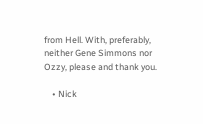from Hell. With, preferably, neither Gene Simmons nor Ozzy, please and thank you.

    • Nick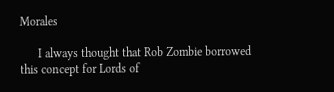Morales

      I always thought that Rob Zombie borrowed this concept for Lords of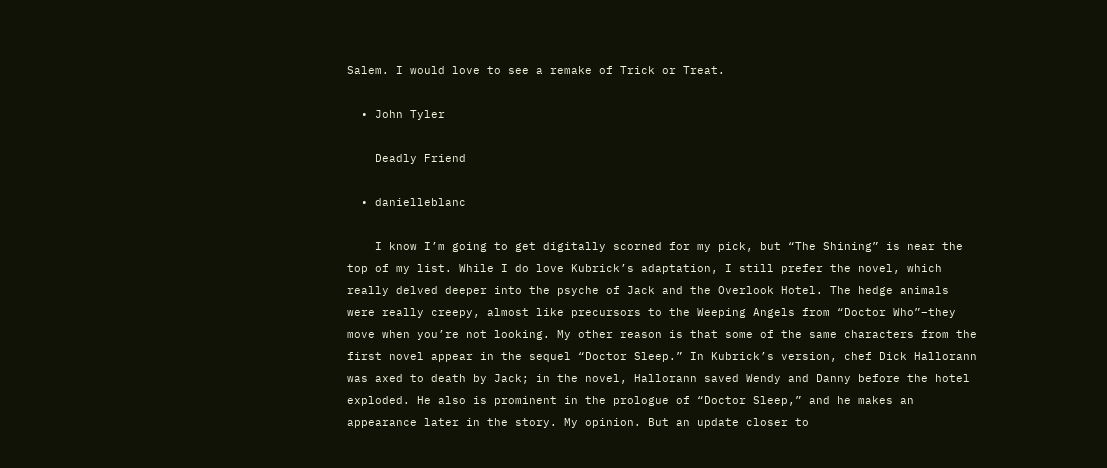Salem. I would love to see a remake of Trick or Treat.

  • John Tyler

    Deadly Friend

  • danielleblanc

    I know I’m going to get digitally scorned for my pick, but “The Shining” is near the top of my list. While I do love Kubrick’s adaptation, I still prefer the novel, which really delved deeper into the psyche of Jack and the Overlook Hotel. The hedge animals were really creepy, almost like precursors to the Weeping Angels from “Doctor Who”–they move when you’re not looking. My other reason is that some of the same characters from the first novel appear in the sequel “Doctor Sleep.” In Kubrick’s version, chef Dick Hallorann was axed to death by Jack; in the novel, Hallorann saved Wendy and Danny before the hotel exploded. He also is prominent in the prologue of “Doctor Sleep,” and he makes an appearance later in the story. My opinion. But an update closer to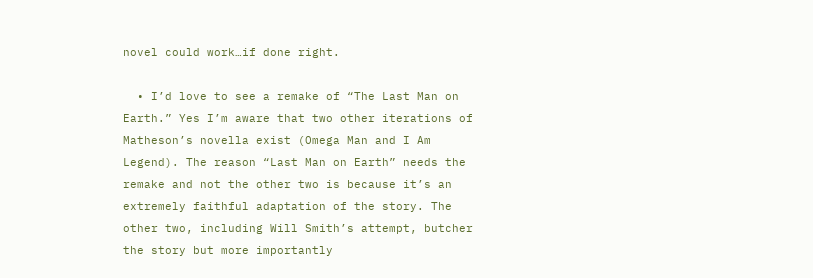novel could work…if done right.

  • I’d love to see a remake of “The Last Man on Earth.” Yes I’m aware that two other iterations of Matheson’s novella exist (Omega Man and I Am Legend). The reason “Last Man on Earth” needs the remake and not the other two is because it’s an extremely faithful adaptation of the story. The other two, including Will Smith’s attempt, butcher the story but more importantly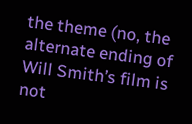the theme (no, the alternate ending of Will Smith’s film is not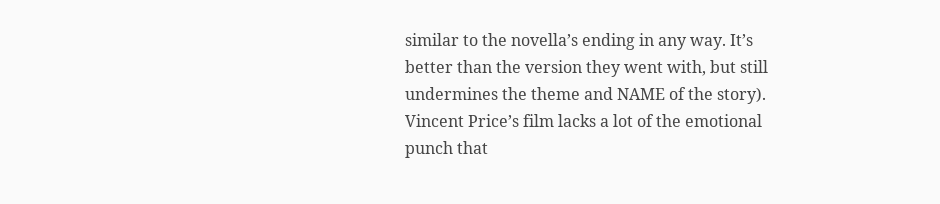similar to the novella’s ending in any way. It’s better than the version they went with, but still undermines the theme and NAME of the story). Vincent Price’s film lacks a lot of the emotional punch that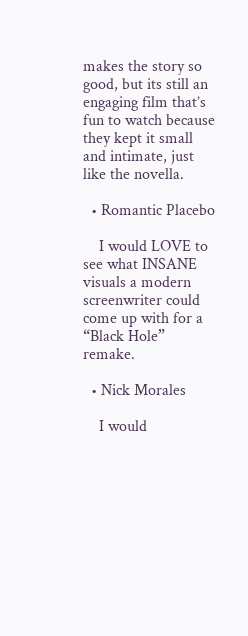makes the story so good, but its still an engaging film that’s fun to watch because they kept it small and intimate, just like the novella.

  • Romantic Placebo

    I would LOVE to see what INSANE visuals a modern screenwriter could come up with for a “Black Hole” remake.

  • Nick Morales

    I would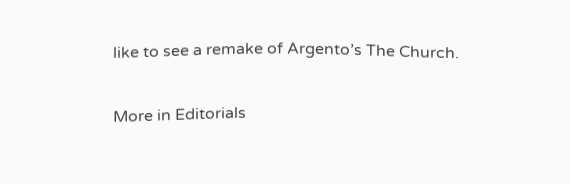like to see a remake of Argento’s The Church.

More in Editorials